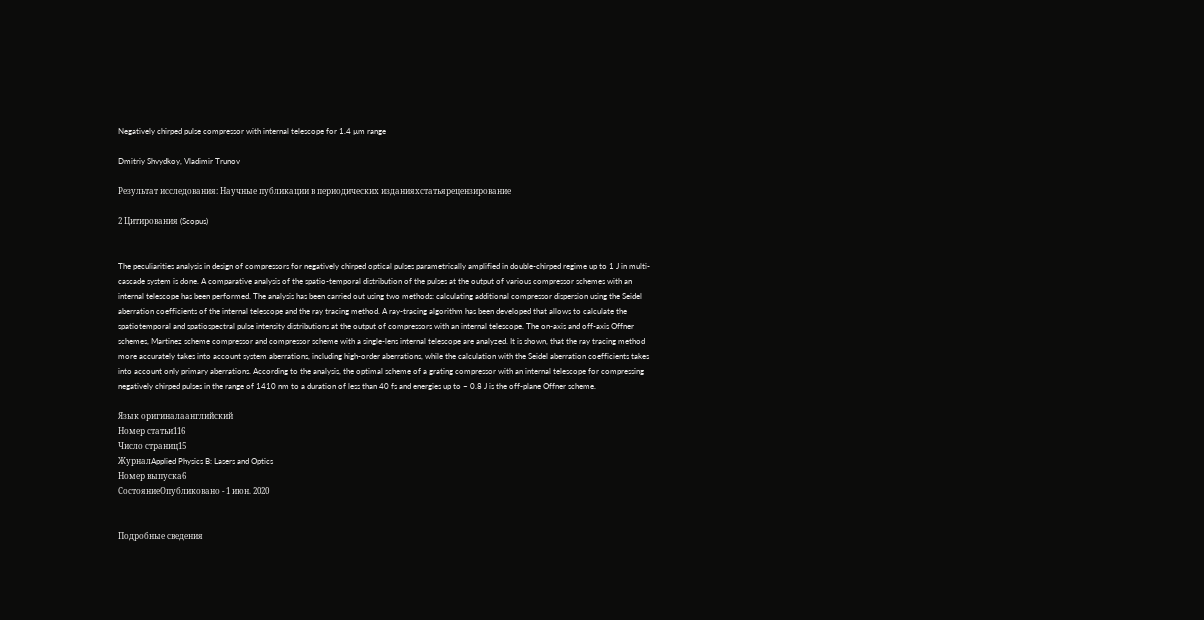Negatively chirped pulse compressor with internal telescope for 1.4 µm range

Dmitriy Shvydkoy, Vladimir Trunov

Результат исследования: Научные публикации в периодических изданияхстатьярецензирование

2 Цитирования (Scopus)


The peculiarities analysis in design of compressors for negatively chirped optical pulses parametrically amplified in double-chirped regime up to 1 J in multi-cascade system is done. A comparative analysis of the spatio-temporal distribution of the pulses at the output of various compressor schemes with an internal telescope has been performed. The analysis has been carried out using two methods: calculating additional compressor dispersion using the Seidel aberration coefficients of the internal telescope and the ray tracing method. A ray-tracing algorithm has been developed that allows to calculate the spatiotemporal and spatiospectral pulse intensity distributions at the output of compressors with an internal telescope. The on-axis and off-axis Offner schemes, Martinez scheme compressor and compressor scheme with a single-lens internal telescope are analyzed. It is shown, that the ray tracing method more accurately takes into account system aberrations, including high-order aberrations, while the calculation with the Seidel aberration coefficients takes into account only primary aberrations. According to the analysis, the optimal scheme of a grating compressor with an internal telescope for compressing negatively chirped pulses in the range of 1410 nm to a duration of less than 40 fs and energies up to ~ 0.8 J is the off-plane Offner scheme.

Язык оригиналаанглийский
Номер статьи116
Число страниц15
ЖурналApplied Physics B: Lasers and Optics
Номер выпуска6
СостояниеОпубликовано - 1 июн. 2020


Подробные сведения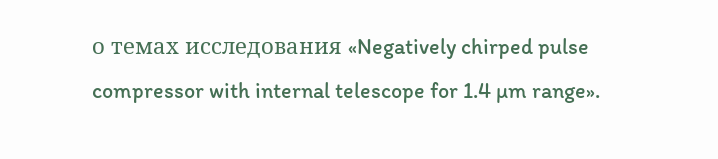о темах исследования «Negatively chirped pulse compressor with internal telescope for 1.4 µm range».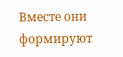Вместе они формируют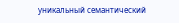уникальный семантический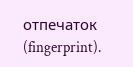отпечаток (fingerprint).